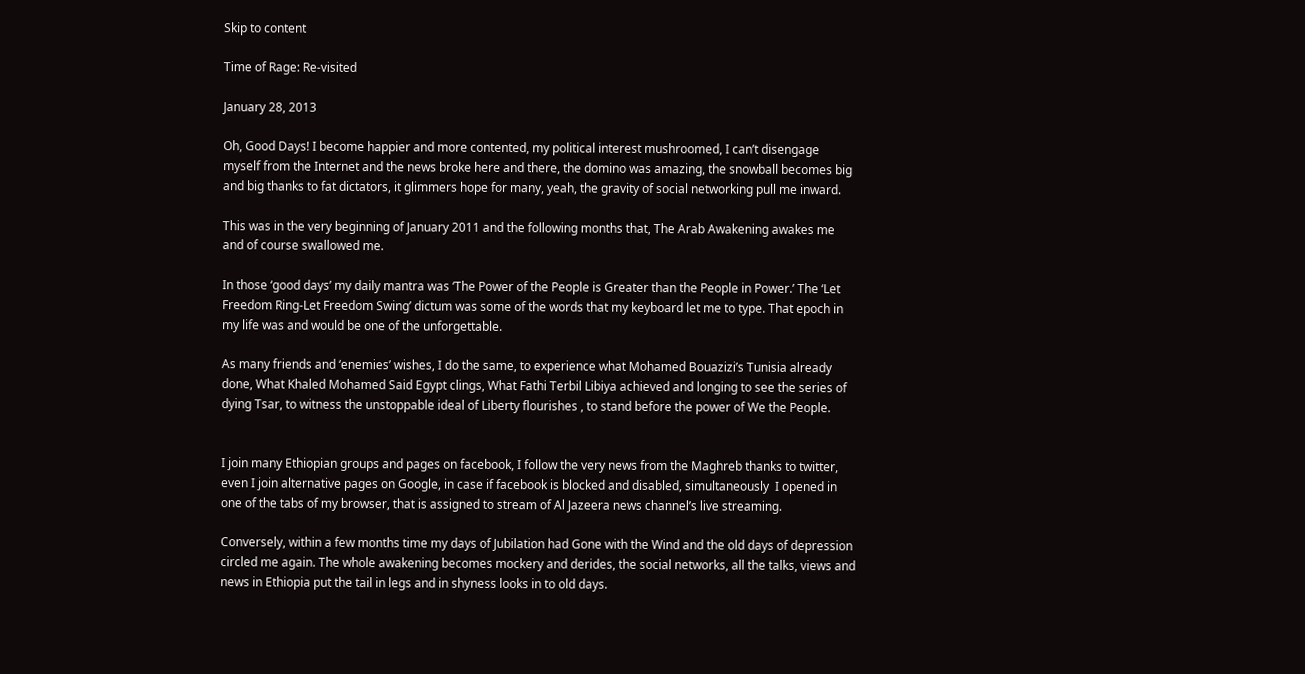Skip to content

Time of Rage: Re-visited

January 28, 2013

Oh, Good Days! I become happier and more contented, my political interest mushroomed, I can’t disengage myself from the Internet and the news broke here and there, the domino was amazing, the snowball becomes big and big thanks to fat dictators, it glimmers hope for many, yeah, the gravity of social networking pull me inward.

This was in the very beginning of January 2011 and the following months that, The Arab Awakening awakes me and of course swallowed me.

In those ‘good days’ my daily mantra was ‘The Power of the People is Greater than the People in Power.’ The ‘Let Freedom Ring-Let Freedom Swing’ dictum was some of the words that my keyboard let me to type. That epoch in my life was and would be one of the unforgettable.

As many friends and ‘enemies’ wishes, I do the same, to experience what Mohamed Bouazizi’s Tunisia already done, What Khaled Mohamed Said Egypt clings, What Fathi Terbil Libiya achieved and longing to see the series of dying Tsar, to witness the unstoppable ideal of Liberty flourishes , to stand before the power of We the People.


I join many Ethiopian groups and pages on facebook, I follow the very news from the Maghreb thanks to twitter, even I join alternative pages on Google, in case if facebook is blocked and disabled, simultaneously  I opened in one of the tabs of my browser, that is assigned to stream of Al Jazeera news channel’s live streaming.

Conversely, within a few months time my days of Jubilation had Gone with the Wind and the old days of depression circled me again. The whole awakening becomes mockery and derides, the social networks, all the talks, views and news in Ethiopia put the tail in legs and in shyness looks in to old days.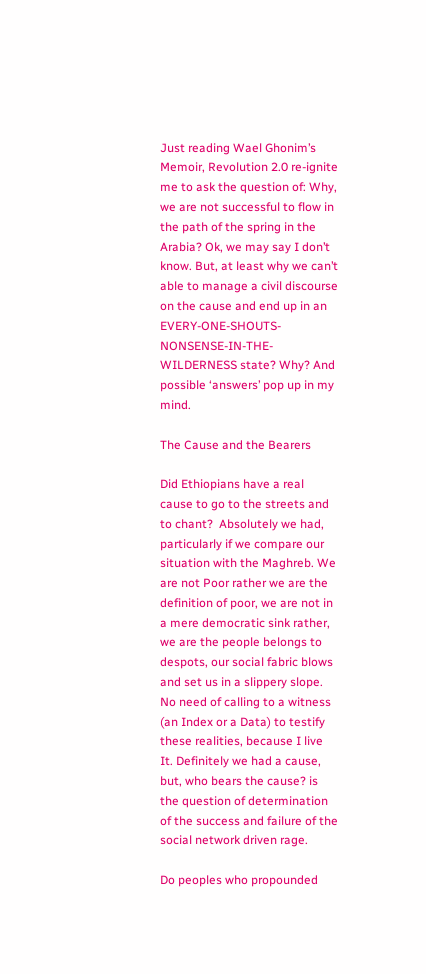Just reading Wael Ghonim’s Memoir, Revolution 2.0 re-ignite me to ask the question of: Why, we are not successful to flow in the path of the spring in the Arabia? Ok, we may say I don’t know. But, at least why we can’t able to manage a civil discourse on the cause and end up in an EVERY-ONE-SHOUTS-NONSENSE-IN-THE-WILDERNESS state? Why? And possible ‘answers’ pop up in my mind.

The Cause and the Bearers

Did Ethiopians have a real cause to go to the streets and to chant?  Absolutely we had, particularly if we compare our situation with the Maghreb. We are not Poor rather we are the definition of poor, we are not in a mere democratic sink rather, we are the people belongs to despots, our social fabric blows and set us in a slippery slope.  No need of calling to a witness (an Index or a Data) to testify these realities, because I live It. Definitely we had a cause, but, who bears the cause? is the question of determination of the success and failure of the social network driven rage.

Do peoples who propounded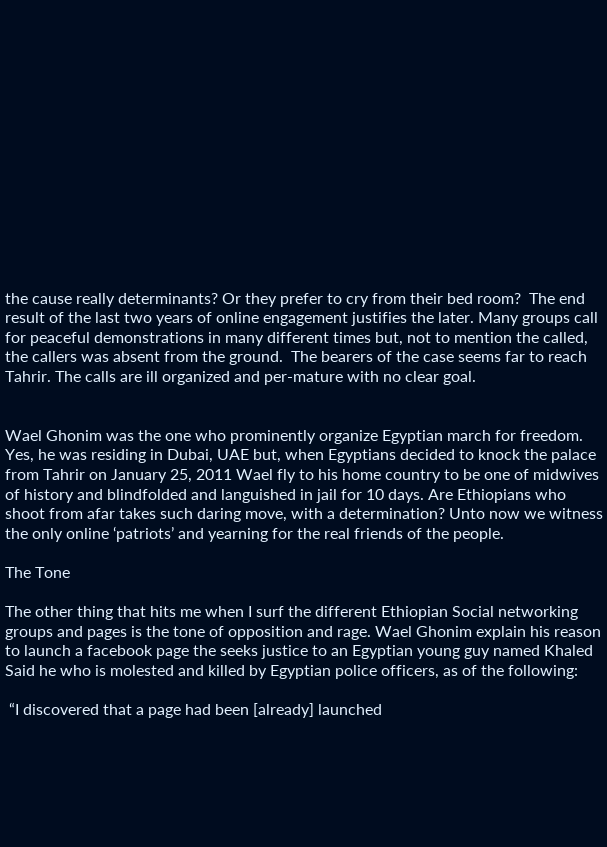the cause really determinants? Or they prefer to cry from their bed room?  The end result of the last two years of online engagement justifies the later. Many groups call for peaceful demonstrations in many different times but, not to mention the called, the callers was absent from the ground.  The bearers of the case seems far to reach Tahrir. The calls are ill organized and per-mature with no clear goal.


Wael Ghonim was the one who prominently organize Egyptian march for freedom. Yes, he was residing in Dubai, UAE but, when Egyptians decided to knock the palace from Tahrir on January 25, 2011 Wael fly to his home country to be one of midwives of history and blindfolded and languished in jail for 10 days. Are Ethiopians who shoot from afar takes such daring move, with a determination? Unto now we witness the only online ‘patriots’ and yearning for the real friends of the people.

The Tone

The other thing that hits me when I surf the different Ethiopian Social networking groups and pages is the tone of opposition and rage. Wael Ghonim explain his reason to launch a facebook page the seeks justice to an Egyptian young guy named Khaled Said he who is molested and killed by Egyptian police officers, as of the following:

 “I discovered that a page had been [already] launched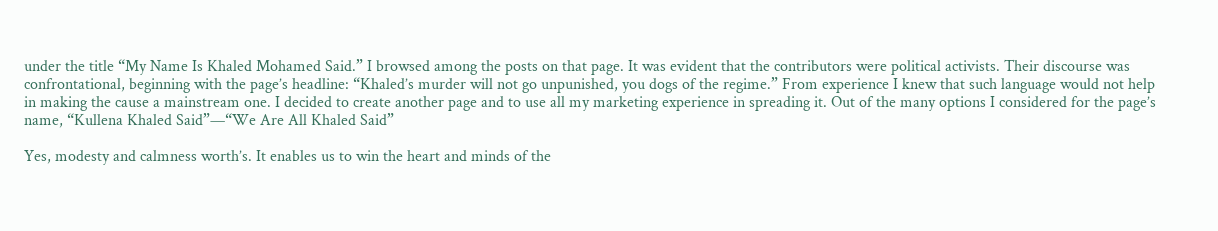under the title “My Name Is Khaled Mohamed Said.” I browsed among the posts on that page. It was evident that the contributors were political activists. Their discourse was confrontational, beginning with the page’s headline: “Khaled’s murder will not go unpunished, you dogs of the regime.” From experience I knew that such language would not help in making the cause a mainstream one. I decided to create another page and to use all my marketing experience in spreading it. Out of the many options I considered for the page’s name, “Kullena Khaled Said”—“We Are All Khaled Said”

Yes, modesty and calmness worth’s. It enables us to win the heart and minds of the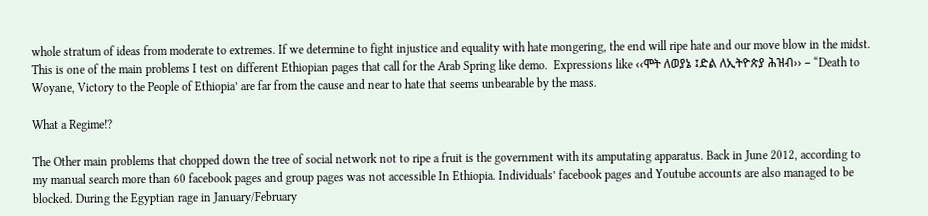whole stratum of ideas from moderate to extremes. If we determine to fight injustice and equality with hate mongering, the end will ripe hate and our move blow in the midst. This is one of the main problems I test on different Ethiopian pages that call for the Arab Spring like demo.  Expressions like ‹‹ሞት ለወያኔ ፤ድል ለኢትዮጵያ ሕዝብ›› – “Death to Woyane, Victory to the People of Ethiopia’ are far from the cause and near to hate that seems unbearable by the mass.

What a Regime!?

The Other main problems that chopped down the tree of social network not to ripe a fruit is the government with its amputating apparatus. Back in June 2012, according to my manual search more than 60 facebook pages and group pages was not accessible In Ethiopia. Individuals’ facebook pages and Youtube accounts are also managed to be blocked. During the Egyptian rage in January/February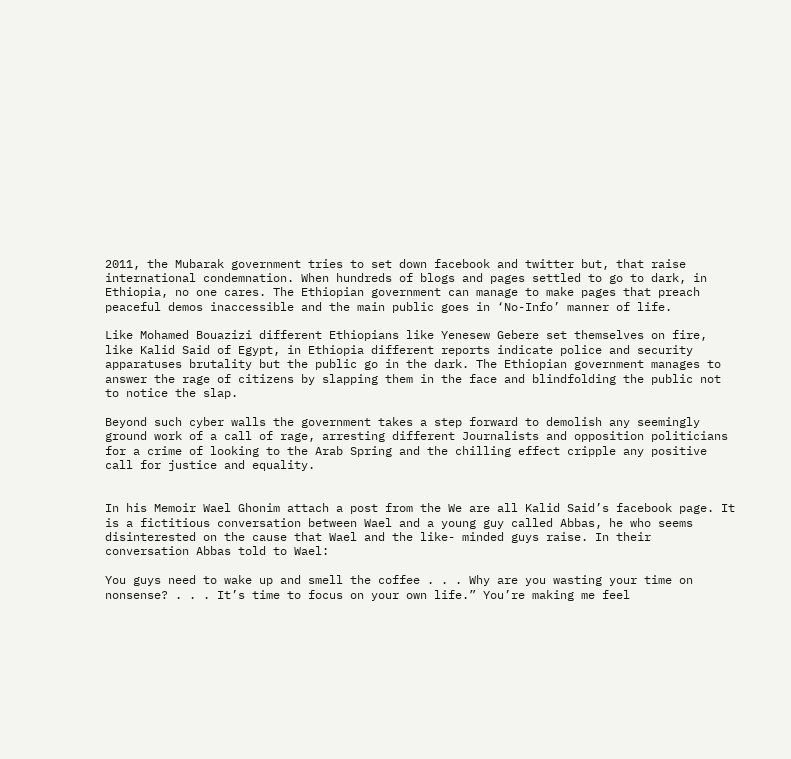2011, the Mubarak government tries to set down facebook and twitter but, that raise international condemnation. When hundreds of blogs and pages settled to go to dark, in Ethiopia, no one cares. The Ethiopian government can manage to make pages that preach peaceful demos inaccessible and the main public goes in ‘No-Info’ manner of life.

Like Mohamed Bouazizi different Ethiopians like Yenesew Gebere set themselves on fire, like Kalid Said of Egypt, in Ethiopia different reports indicate police and security apparatuses brutality but the public go in the dark. The Ethiopian government manages to answer the rage of citizens by slapping them in the face and blindfolding the public not to notice the slap.

Beyond such cyber walls the government takes a step forward to demolish any seemingly ground work of a call of rage, arresting different Journalists and opposition politicians for a crime of looking to the Arab Spring and the chilling effect cripple any positive call for justice and equality.


In his Memoir Wael Ghonim attach a post from the We are all Kalid Said’s facebook page. It is a fictitious conversation between Wael and a young guy called Abbas, he who seems disinterested on the cause that Wael and the like- minded guys raise. In their conversation Abbas told to Wael:

You guys need to wake up and smell the coffee . . . Why are you wasting your time on nonsense? . . . It’s time to focus on your own life.” You’re making me feel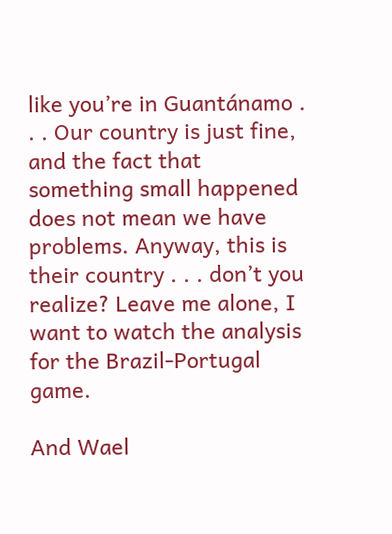like you’re in Guantánamo . . . Our country is just fine, and the fact that something small happened does not mean we have problems. Anyway, this is their country . . . don’t you realize? Leave me alone, I want to watch the analysis for the Brazil-Portugal game.

And Wael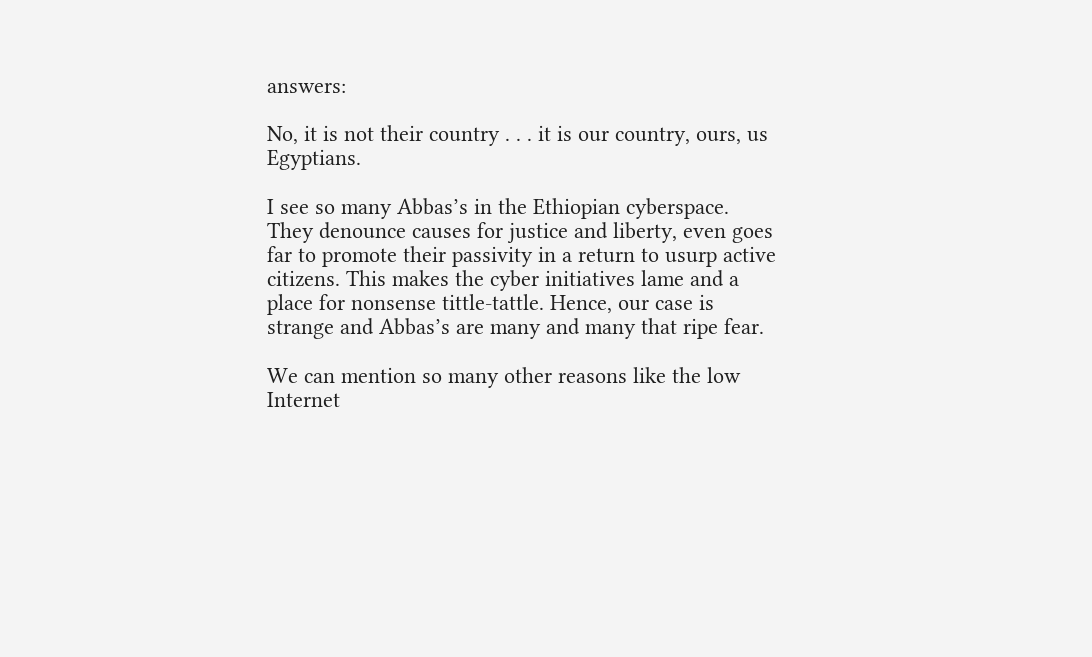answers:

No, it is not their country . . . it is our country, ours, us Egyptians.

I see so many Abbas’s in the Ethiopian cyberspace. They denounce causes for justice and liberty, even goes far to promote their passivity in a return to usurp active citizens. This makes the cyber initiatives lame and a place for nonsense tittle-tattle. Hence, our case is strange and Abbas’s are many and many that ripe fear.

We can mention so many other reasons like the low Internet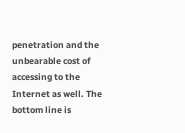penetration and the unbearable cost of accessing to the Internet as well. The bottom line is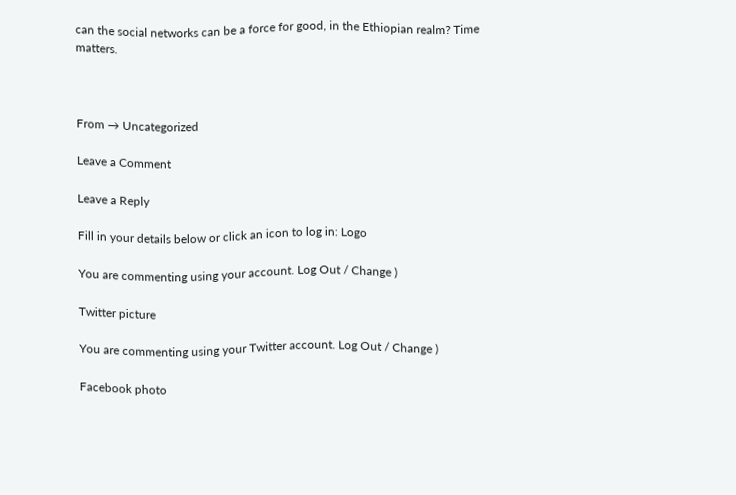can the social networks can be a force for good, in the Ethiopian realm? Time matters.



From → Uncategorized

Leave a Comment

Leave a Reply

Fill in your details below or click an icon to log in: Logo

You are commenting using your account. Log Out / Change )

Twitter picture

You are commenting using your Twitter account. Log Out / Change )

Facebook photo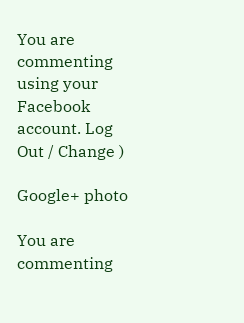You are commenting using your Facebook account. Log Out / Change )

Google+ photo

You are commenting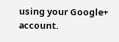using your Google+ account.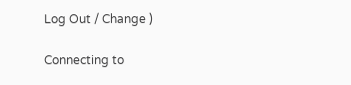Log Out / Change )

Connecting to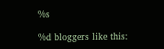%s

%d bloggers like this: